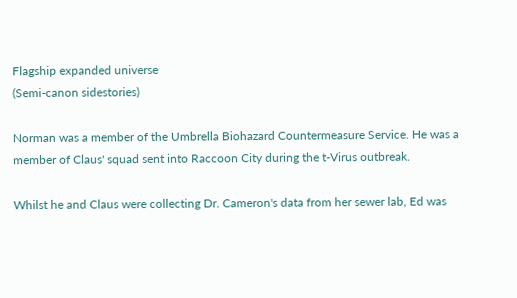Flagship expanded universe
(Semi-canon sidestories)

Norman was a member of the Umbrella Biohazard Countermeasure Service. He was a member of Claus' squad sent into Raccoon City during the t-Virus outbreak.

Whilst he and Claus were collecting Dr. Cameron's data from her sewer lab, Ed was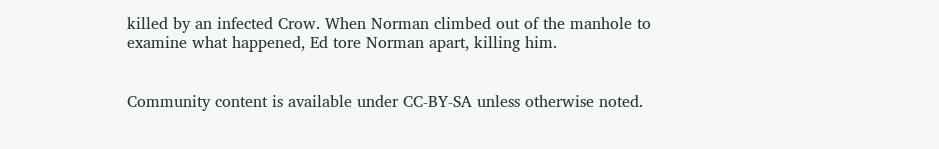killed by an infected Crow. When Norman climbed out of the manhole to examine what happened, Ed tore Norman apart, killing him.


Community content is available under CC-BY-SA unless otherwise noted.